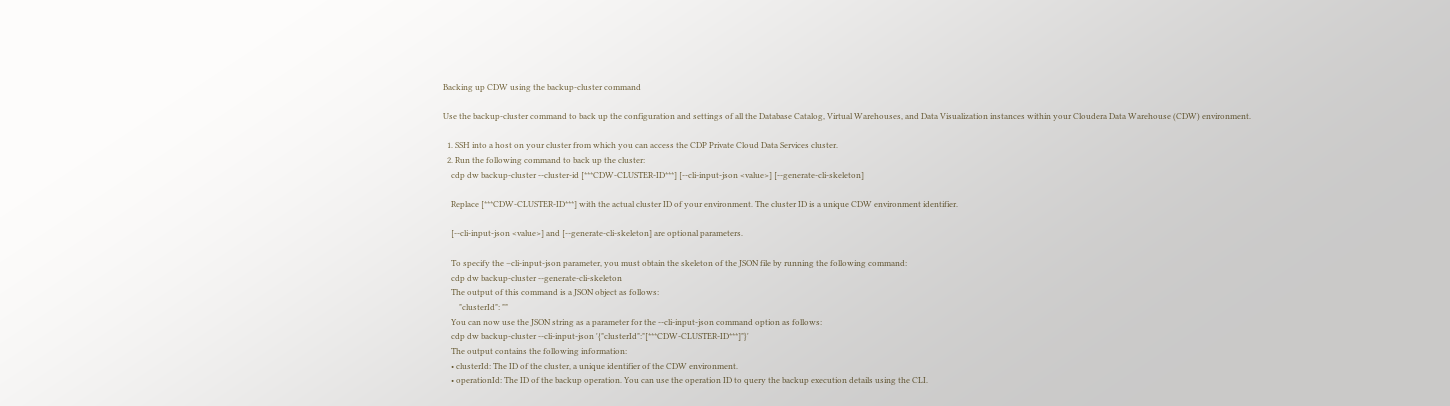Backing up CDW using the backup-cluster command

Use the backup-cluster command to back up the configuration and settings of all the Database Catalog, Virtual Warehouses, and Data Visualization instances within your Cloudera Data Warehouse (CDW) environment.

  1. SSH into a host on your cluster from which you can access the CDP Private Cloud Data Services cluster.
  2. Run the following command to back up the cluster:
    cdp dw backup-cluster --cluster-id [***CDW-CLUSTER-ID***] [--cli-input-json <value>] [--generate-cli-skeleton]

    Replace [***CDW-CLUSTER-ID***] with the actual cluster ID of your environment. The cluster ID is a unique CDW environment identifier.

    [--cli-input-json <value>] and [--generate-cli-skeleton] are optional parameters.

    To specify the –cli-input-json parameter, you must obtain the skeleton of the JSON file by running the following command:
    cdp dw backup-cluster --generate-cli-skeleton
    The output of this command is a JSON object as follows:
        "clusterId": ""
    You can now use the JSON string as a parameter for the --cli-input-json command option as follows:
    cdp dw backup-cluster --cli-input-json '{"clusterId":"[***CDW-CLUSTER-ID***]"}'
    The output contains the following information:
    • clusterId: The ID of the cluster, a unique identifier of the CDW environment.
    • operationId: The ID of the backup operation. You can use the operation ID to query the backup execution details using the CLI.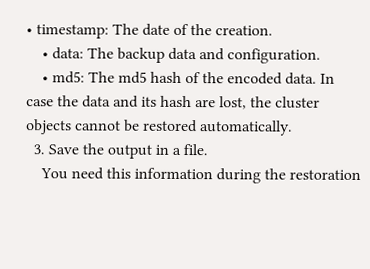• timestamp: The date of the creation.
    • data: The backup data and configuration.
    • md5: The md5 hash of the encoded data. In case the data and its hash are lost, the cluster objects cannot be restored automatically.
  3. Save the output in a file.
    You need this information during the restoration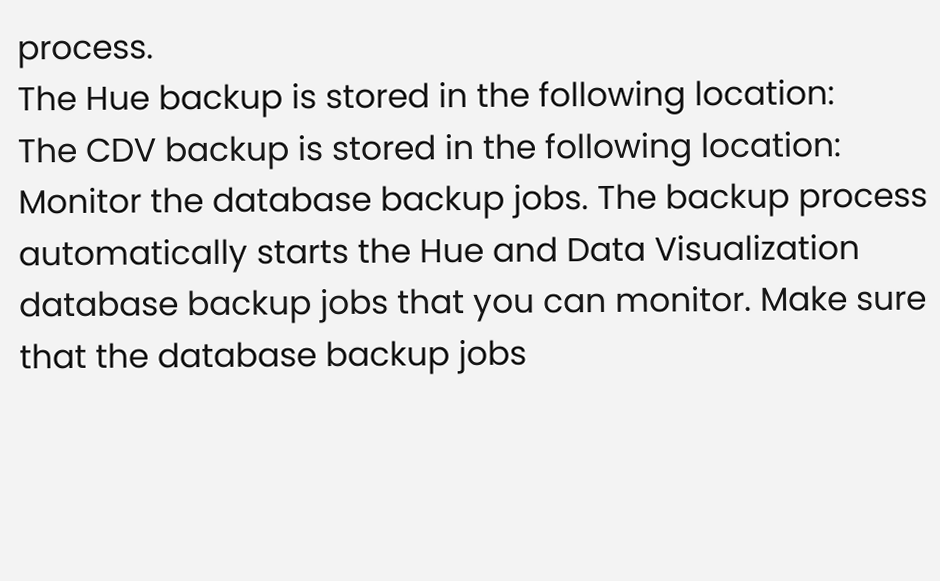process.
The Hue backup is stored in the following location:
The CDV backup is stored in the following location:
Monitor the database backup jobs. The backup process automatically starts the Hue and Data Visualization database backup jobs that you can monitor. Make sure that the database backup jobs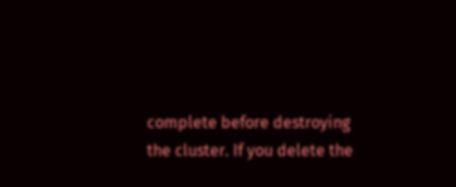complete before destroying the cluster. If you delete the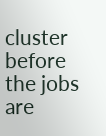cluster before the jobs are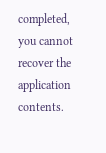completed, you cannot recover the application contents.